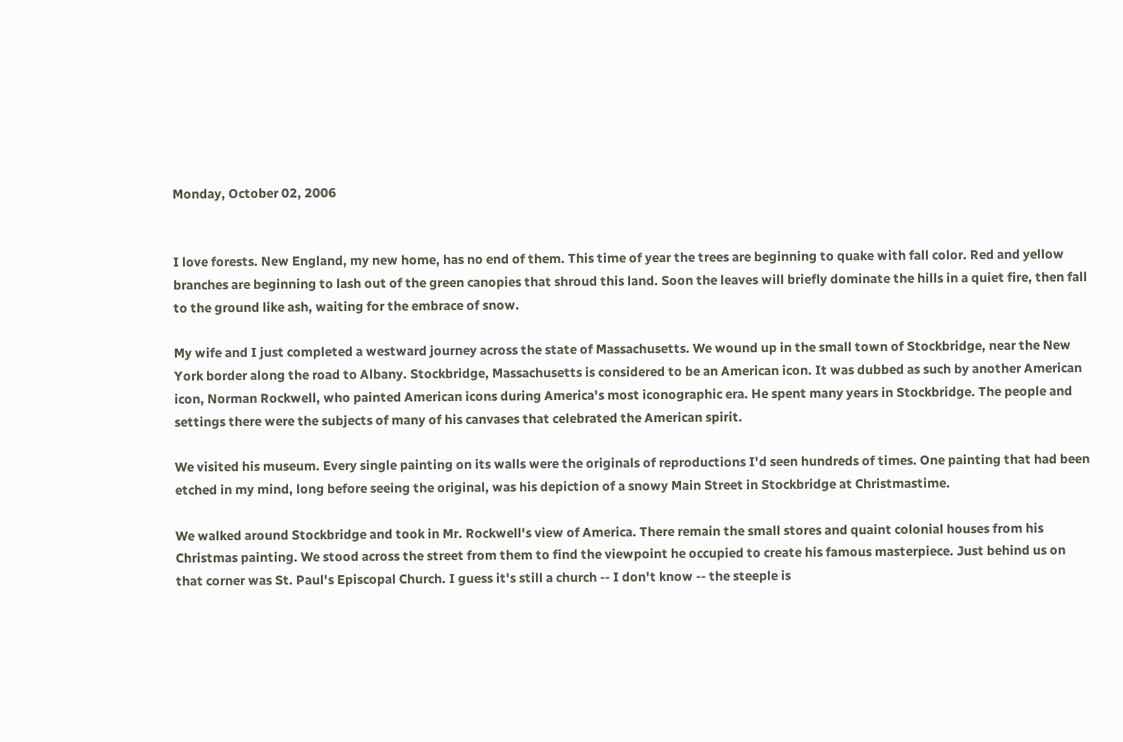Monday, October 02, 2006


I love forests. New England, my new home, has no end of them. This time of year the trees are beginning to quake with fall color. Red and yellow branches are beginning to lash out of the green canopies that shroud this land. Soon the leaves will briefly dominate the hills in a quiet fire, then fall to the ground like ash, waiting for the embrace of snow.

My wife and I just completed a westward journey across the state of Massachusetts. We wound up in the small town of Stockbridge, near the New York border along the road to Albany. Stockbridge, Massachusetts is considered to be an American icon. It was dubbed as such by another American icon, Norman Rockwell, who painted American icons during America's most iconographic era. He spent many years in Stockbridge. The people and settings there were the subjects of many of his canvases that celebrated the American spirit.

We visited his museum. Every single painting on its walls were the originals of reproductions I'd seen hundreds of times. One painting that had been etched in my mind, long before seeing the original, was his depiction of a snowy Main Street in Stockbridge at Christmastime.

We walked around Stockbridge and took in Mr. Rockwell's view of America. There remain the small stores and quaint colonial houses from his Christmas painting. We stood across the street from them to find the viewpoint he occupied to create his famous masterpiece. Just behind us on that corner was St. Paul's Episcopal Church. I guess it's still a church -- I don't know -- the steeple is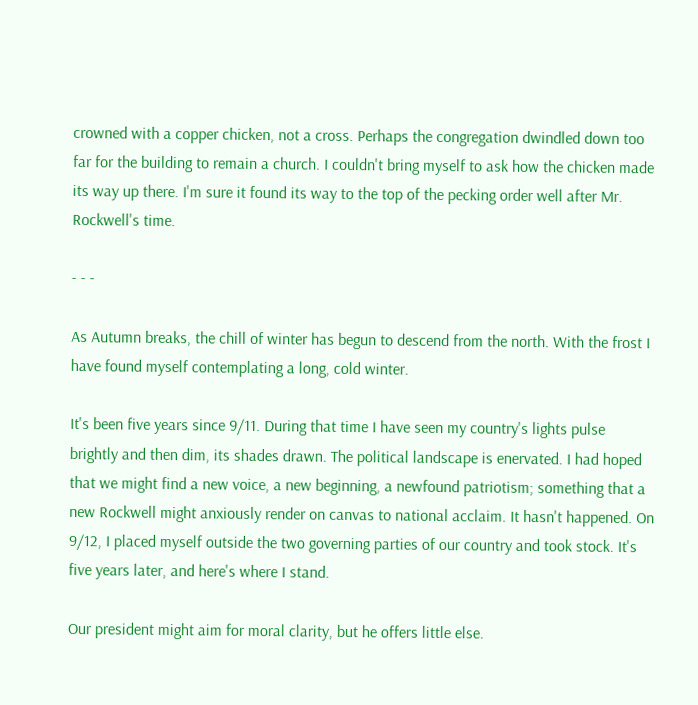crowned with a copper chicken, not a cross. Perhaps the congregation dwindled down too far for the building to remain a church. I couldn't bring myself to ask how the chicken made its way up there. I'm sure it found its way to the top of the pecking order well after Mr. Rockwell's time.

- - -

As Autumn breaks, the chill of winter has begun to descend from the north. With the frost I have found myself contemplating a long, cold winter.

It's been five years since 9/11. During that time I have seen my country's lights pulse brightly and then dim, its shades drawn. The political landscape is enervated. I had hoped that we might find a new voice, a new beginning, a newfound patriotism; something that a new Rockwell might anxiously render on canvas to national acclaim. It hasn't happened. On 9/12, I placed myself outside the two governing parties of our country and took stock. It's five years later, and here's where I stand.

Our president might aim for moral clarity, but he offers little else.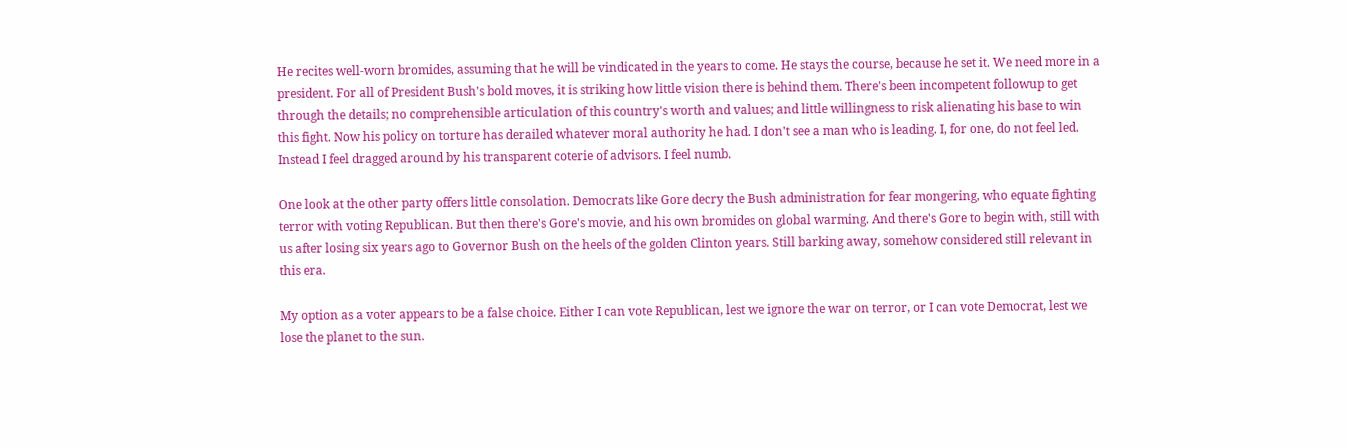He recites well-worn bromides, assuming that he will be vindicated in the years to come. He stays the course, because he set it. We need more in a president. For all of President Bush's bold moves, it is striking how little vision there is behind them. There's been incompetent followup to get through the details; no comprehensible articulation of this country's worth and values; and little willingness to risk alienating his base to win this fight. Now his policy on torture has derailed whatever moral authority he had. I don't see a man who is leading. I, for one, do not feel led. Instead I feel dragged around by his transparent coterie of advisors. I feel numb.

One look at the other party offers little consolation. Democrats like Gore decry the Bush administration for fear mongering, who equate fighting terror with voting Republican. But then there's Gore's movie, and his own bromides on global warming. And there's Gore to begin with, still with us after losing six years ago to Governor Bush on the heels of the golden Clinton years. Still barking away, somehow considered still relevant in this era.

My option as a voter appears to be a false choice. Either I can vote Republican, lest we ignore the war on terror, or I can vote Democrat, lest we lose the planet to the sun.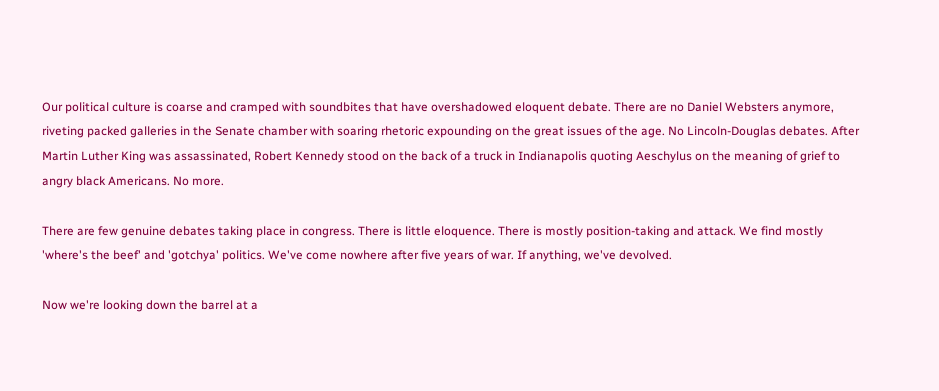Our political culture is coarse and cramped with soundbites that have overshadowed eloquent debate. There are no Daniel Websters anymore, riveting packed galleries in the Senate chamber with soaring rhetoric expounding on the great issues of the age. No Lincoln-Douglas debates. After Martin Luther King was assassinated, Robert Kennedy stood on the back of a truck in Indianapolis quoting Aeschylus on the meaning of grief to angry black Americans. No more.

There are few genuine debates taking place in congress. There is little eloquence. There is mostly position-taking and attack. We find mostly 'where's the beef' and 'gotchya' politics. We've come nowhere after five years of war. If anything, we've devolved.

Now we're looking down the barrel at a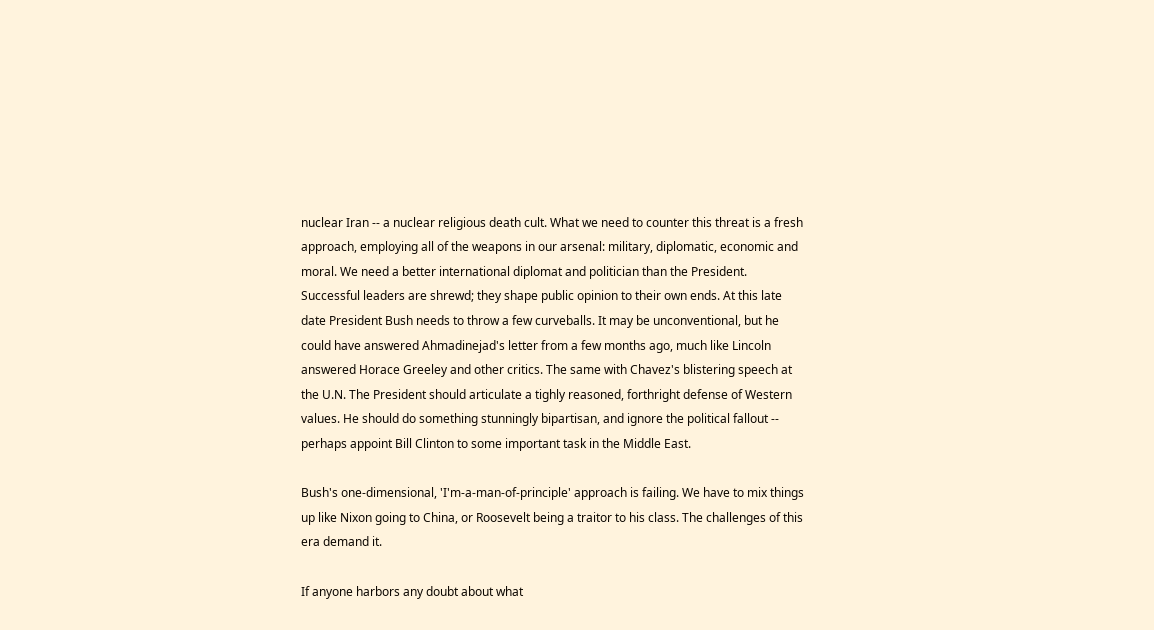nuclear Iran -- a nuclear religious death cult. What we need to counter this threat is a fresh approach, employing all of the weapons in our arsenal: military, diplomatic, economic and moral. We need a better international diplomat and politician than the President. Successful leaders are shrewd; they shape public opinion to their own ends. At this late date President Bush needs to throw a few curveballs. It may be unconventional, but he could have answered Ahmadinejad's letter from a few months ago, much like Lincoln answered Horace Greeley and other critics. The same with Chavez's blistering speech at the U.N. The President should articulate a tighly reasoned, forthright defense of Western values. He should do something stunningly bipartisan, and ignore the political fallout -- perhaps appoint Bill Clinton to some important task in the Middle East.

Bush's one-dimensional, 'I'm-a-man-of-principle' approach is failing. We have to mix things up like Nixon going to China, or Roosevelt being a traitor to his class. The challenges of this era demand it.

If anyone harbors any doubt about what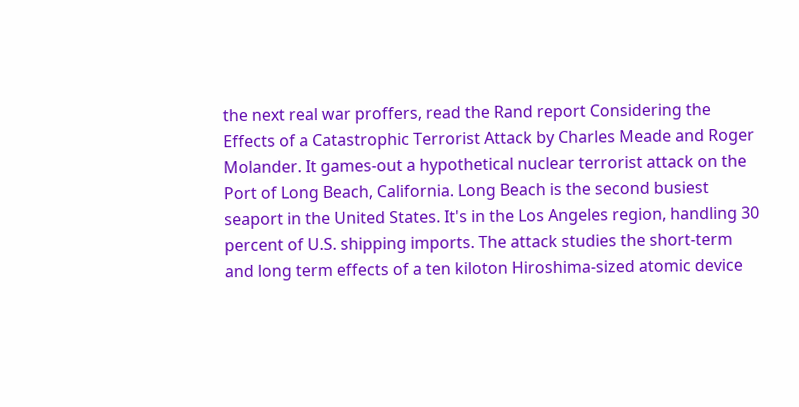the next real war proffers, read the Rand report Considering the Effects of a Catastrophic Terrorist Attack by Charles Meade and Roger Molander. It games-out a hypothetical nuclear terrorist attack on the Port of Long Beach, California. Long Beach is the second busiest seaport in the United States. It's in the Los Angeles region, handling 30 percent of U.S. shipping imports. The attack studies the short-term and long term effects of a ten kiloton Hiroshima-sized atomic device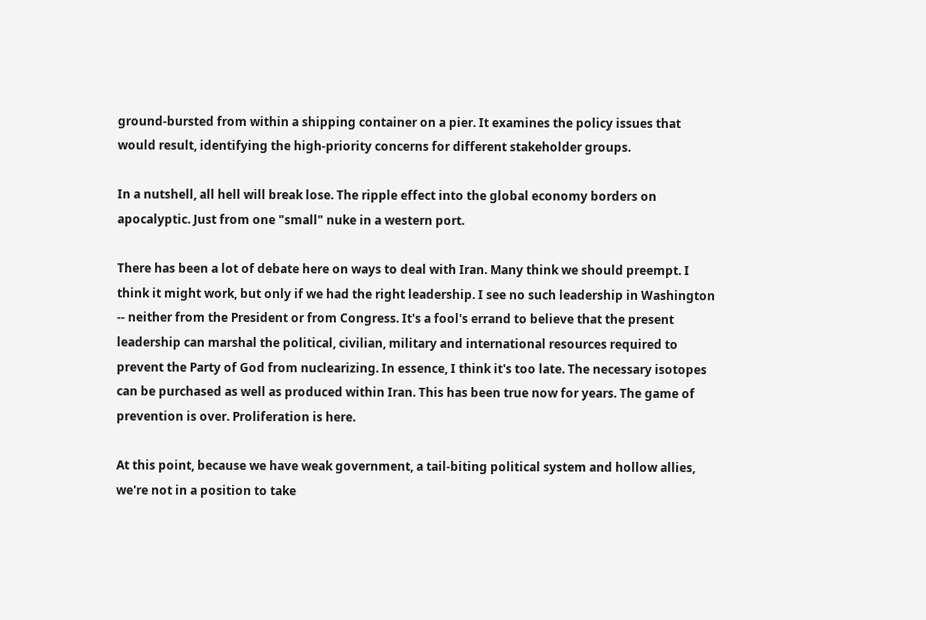ground-bursted from within a shipping container on a pier. It examines the policy issues that would result, identifying the high-priority concerns for different stakeholder groups.

In a nutshell, all hell will break lose. The ripple effect into the global economy borders on apocalyptic. Just from one "small" nuke in a western port.

There has been a lot of debate here on ways to deal with Iran. Many think we should preempt. I think it might work, but only if we had the right leadership. I see no such leadership in Washington -- neither from the President or from Congress. It's a fool's errand to believe that the present leadership can marshal the political, civilian, military and international resources required to prevent the Party of God from nuclearizing. In essence, I think it's too late. The necessary isotopes can be purchased as well as produced within Iran. This has been true now for years. The game of prevention is over. Proliferation is here.

At this point, because we have weak government, a tail-biting political system and hollow allies, we're not in a position to take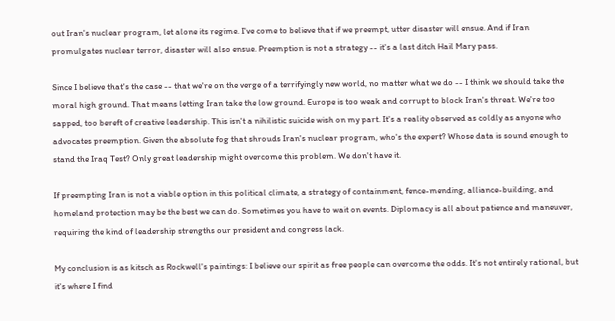out Iran's nuclear program, let alone its regime. I've come to believe that if we preempt, utter disaster will ensue. And if Iran promulgates nuclear terror, disaster will also ensue. Preemption is not a strategy -- it's a last ditch Hail Mary pass.

Since I believe that's the case -- that we're on the verge of a terrifyingly new world, no matter what we do -- I think we should take the moral high ground. That means letting Iran take the low ground. Europe is too weak and corrupt to block Iran's threat. We're too sapped, too bereft of creative leadership. This isn't a nihilistic suicide wish on my part. It's a reality observed as coldly as anyone who advocates preemption. Given the absolute fog that shrouds Iran's nuclear program, who's the expert? Whose data is sound enough to stand the Iraq Test? Only great leadership might overcome this problem. We don't have it.

If preempting Iran is not a viable option in this political climate, a strategy of containment, fence-mending, alliance-building, and homeland protection may be the best we can do. Sometimes you have to wait on events. Diplomacy is all about patience and maneuver, requiring the kind of leadership strengths our president and congress lack.

My conclusion is as kitsch as Rockwell's paintings: I believe our spirit as free people can overcome the odds. It's not entirely rational, but it's where I find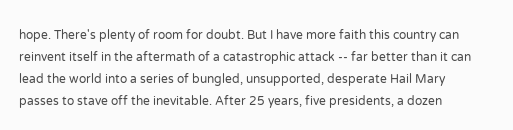hope. There's plenty of room for doubt. But I have more faith this country can reinvent itself in the aftermath of a catastrophic attack -- far better than it can lead the world into a series of bungled, unsupported, desperate Hail Mary passes to stave off the inevitable. After 25 years, five presidents, a dozen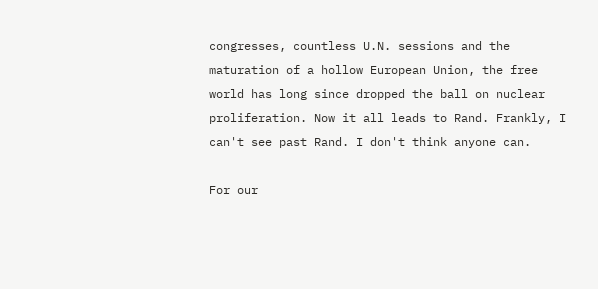congresses, countless U.N. sessions and the maturation of a hollow European Union, the free world has long since dropped the ball on nuclear proliferation. Now it all leads to Rand. Frankly, I can't see past Rand. I don't think anyone can.

For our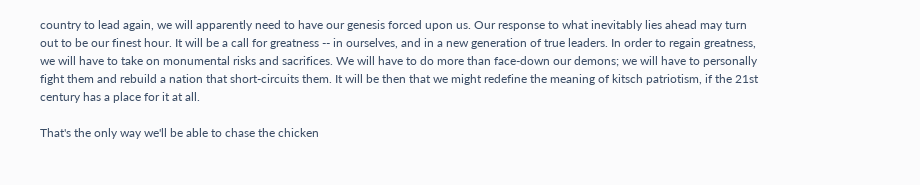country to lead again, we will apparently need to have our genesis forced upon us. Our response to what inevitably lies ahead may turn out to be our finest hour. It will be a call for greatness -- in ourselves, and in a new generation of true leaders. In order to regain greatness, we will have to take on monumental risks and sacrifices. We will have to do more than face-down our demons; we will have to personally fight them and rebuild a nation that short-circuits them. It will be then that we might redefine the meaning of kitsch patriotism, if the 21st century has a place for it at all.

That's the only way we'll be able to chase the chicken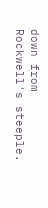down from Rockwell's steeple.